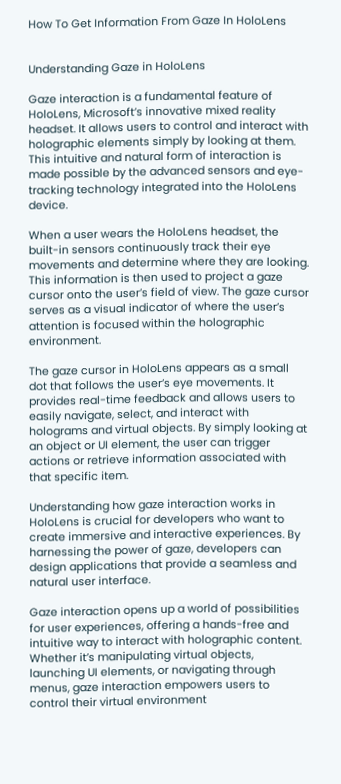How To Get Information From Gaze In HoloLens


Understanding Gaze in HoloLens

Gaze interaction is a fundamental feature of HoloLens, Microsoft’s innovative mixed reality headset. It allows users to control and interact with holographic elements simply by looking at them. This intuitive and natural form of interaction is made possible by the advanced sensors and eye-tracking technology integrated into the HoloLens device.

When a user wears the HoloLens headset, the built-in sensors continuously track their eye movements and determine where they are looking. This information is then used to project a gaze cursor onto the user’s field of view. The gaze cursor serves as a visual indicator of where the user’s attention is focused within the holographic environment.

The gaze cursor in HoloLens appears as a small dot that follows the user’s eye movements. It provides real-time feedback and allows users to easily navigate, select, and interact with holograms and virtual objects. By simply looking at an object or UI element, the user can trigger actions or retrieve information associated with that specific item.

Understanding how gaze interaction works in HoloLens is crucial for developers who want to create immersive and interactive experiences. By harnessing the power of gaze, developers can design applications that provide a seamless and natural user interface.

Gaze interaction opens up a world of possibilities for user experiences, offering a hands-free and intuitive way to interact with holographic content. Whether it’s manipulating virtual objects, launching UI elements, or navigating through menus, gaze interaction empowers users to control their virtual environment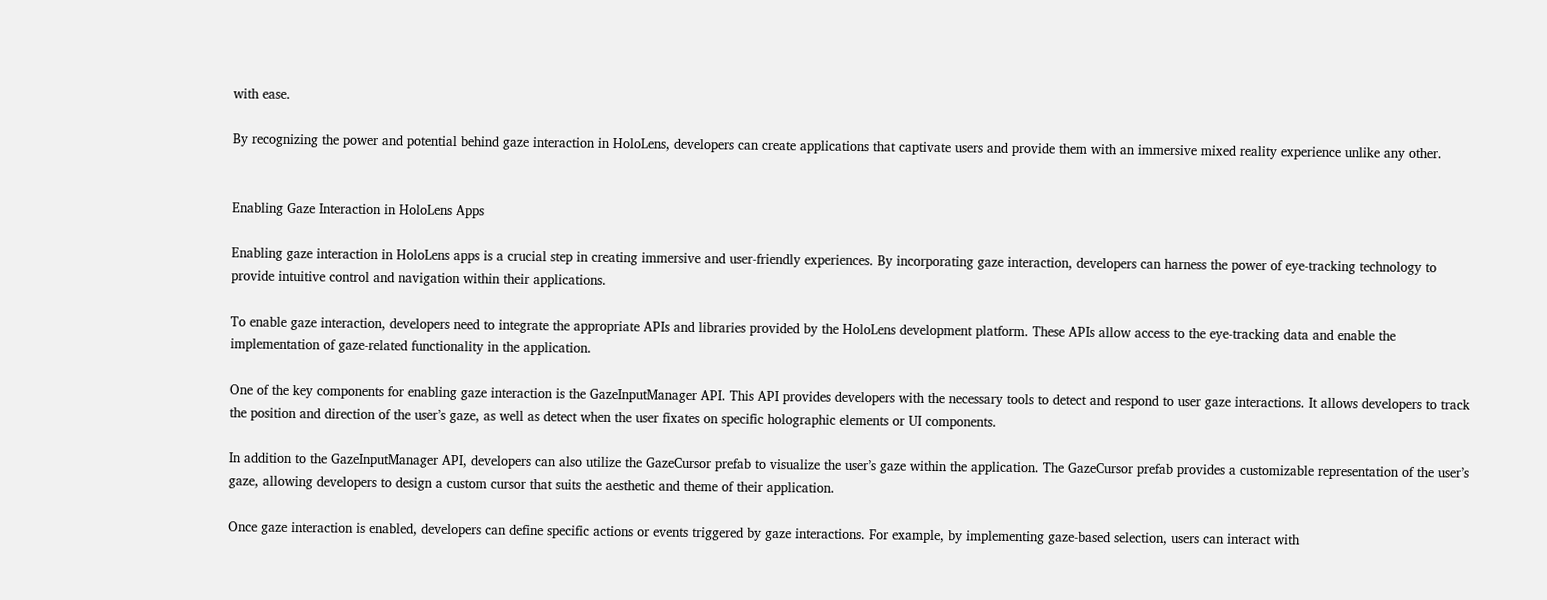with ease.

By recognizing the power and potential behind gaze interaction in HoloLens, developers can create applications that captivate users and provide them with an immersive mixed reality experience unlike any other.


Enabling Gaze Interaction in HoloLens Apps

Enabling gaze interaction in HoloLens apps is a crucial step in creating immersive and user-friendly experiences. By incorporating gaze interaction, developers can harness the power of eye-tracking technology to provide intuitive control and navigation within their applications.

To enable gaze interaction, developers need to integrate the appropriate APIs and libraries provided by the HoloLens development platform. These APIs allow access to the eye-tracking data and enable the implementation of gaze-related functionality in the application.

One of the key components for enabling gaze interaction is the GazeInputManager API. This API provides developers with the necessary tools to detect and respond to user gaze interactions. It allows developers to track the position and direction of the user’s gaze, as well as detect when the user fixates on specific holographic elements or UI components.

In addition to the GazeInputManager API, developers can also utilize the GazeCursor prefab to visualize the user’s gaze within the application. The GazeCursor prefab provides a customizable representation of the user’s gaze, allowing developers to design a custom cursor that suits the aesthetic and theme of their application.

Once gaze interaction is enabled, developers can define specific actions or events triggered by gaze interactions. For example, by implementing gaze-based selection, users can interact with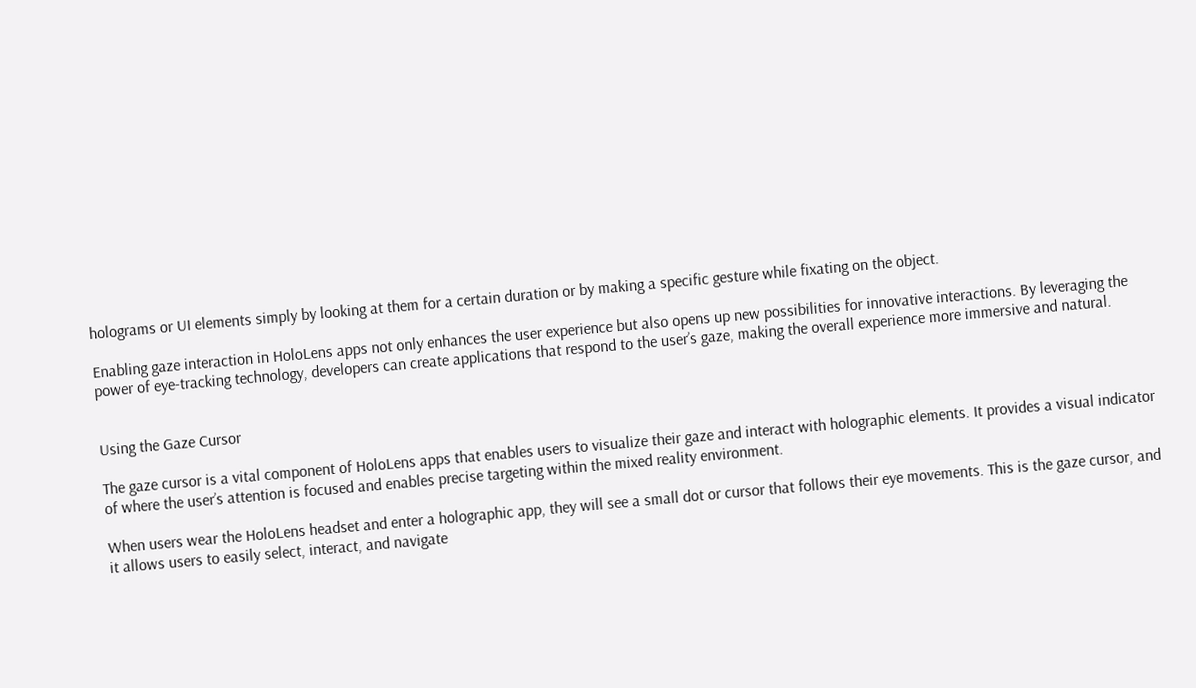holograms or UI elements simply by looking at them for a certain duration or by making a specific gesture while fixating on the object.

Enabling gaze interaction in HoloLens apps not only enhances the user experience but also opens up new possibilities for innovative interactions. By leveraging the power of eye-tracking technology, developers can create applications that respond to the user’s gaze, making the overall experience more immersive and natural.


Using the Gaze Cursor

The gaze cursor is a vital component of HoloLens apps that enables users to visualize their gaze and interact with holographic elements. It provides a visual indicator of where the user’s attention is focused and enables precise targeting within the mixed reality environment.

When users wear the HoloLens headset and enter a holographic app, they will see a small dot or cursor that follows their eye movements. This is the gaze cursor, and it allows users to easily select, interact, and navigate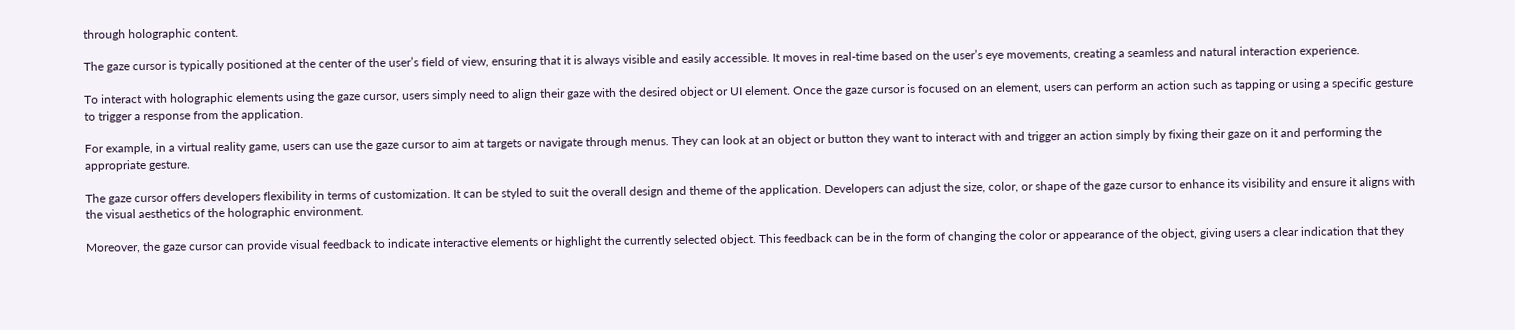through holographic content.

The gaze cursor is typically positioned at the center of the user’s field of view, ensuring that it is always visible and easily accessible. It moves in real-time based on the user’s eye movements, creating a seamless and natural interaction experience.

To interact with holographic elements using the gaze cursor, users simply need to align their gaze with the desired object or UI element. Once the gaze cursor is focused on an element, users can perform an action such as tapping or using a specific gesture to trigger a response from the application.

For example, in a virtual reality game, users can use the gaze cursor to aim at targets or navigate through menus. They can look at an object or button they want to interact with and trigger an action simply by fixing their gaze on it and performing the appropriate gesture.

The gaze cursor offers developers flexibility in terms of customization. It can be styled to suit the overall design and theme of the application. Developers can adjust the size, color, or shape of the gaze cursor to enhance its visibility and ensure it aligns with the visual aesthetics of the holographic environment.

Moreover, the gaze cursor can provide visual feedback to indicate interactive elements or highlight the currently selected object. This feedback can be in the form of changing the color or appearance of the object, giving users a clear indication that they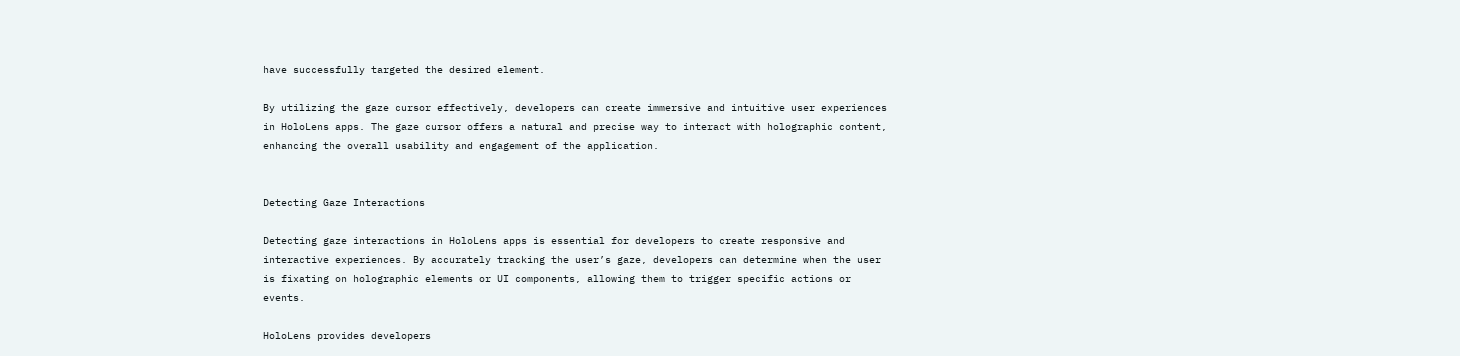have successfully targeted the desired element.

By utilizing the gaze cursor effectively, developers can create immersive and intuitive user experiences in HoloLens apps. The gaze cursor offers a natural and precise way to interact with holographic content, enhancing the overall usability and engagement of the application.


Detecting Gaze Interactions

Detecting gaze interactions in HoloLens apps is essential for developers to create responsive and interactive experiences. By accurately tracking the user’s gaze, developers can determine when the user is fixating on holographic elements or UI components, allowing them to trigger specific actions or events.

HoloLens provides developers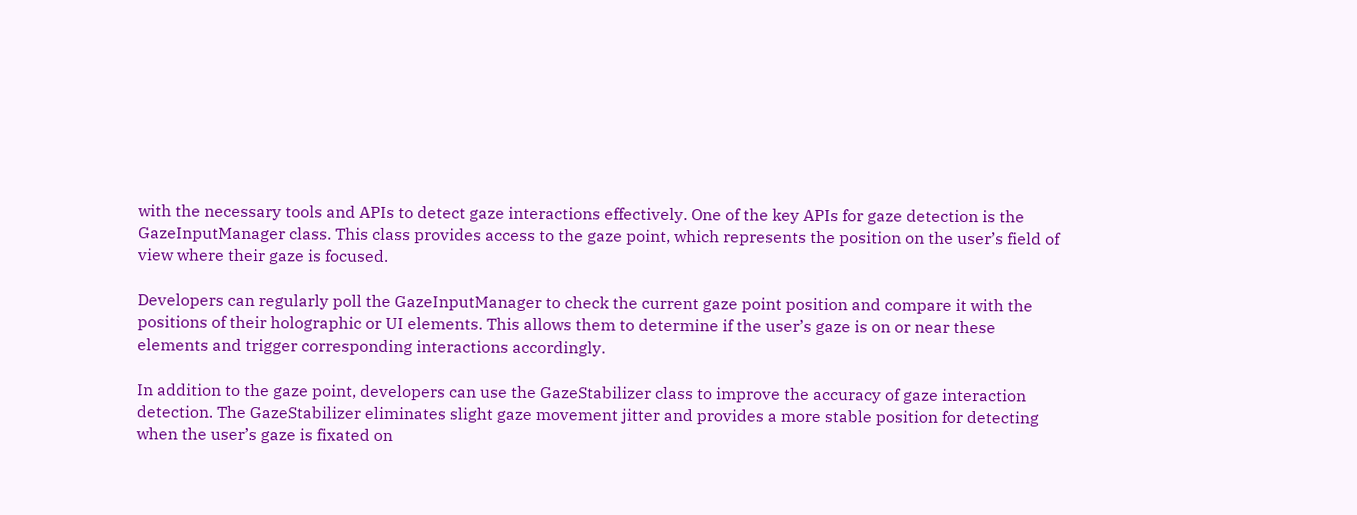with the necessary tools and APIs to detect gaze interactions effectively. One of the key APIs for gaze detection is the GazeInputManager class. This class provides access to the gaze point, which represents the position on the user’s field of view where their gaze is focused.

Developers can regularly poll the GazeInputManager to check the current gaze point position and compare it with the positions of their holographic or UI elements. This allows them to determine if the user’s gaze is on or near these elements and trigger corresponding interactions accordingly.

In addition to the gaze point, developers can use the GazeStabilizer class to improve the accuracy of gaze interaction detection. The GazeStabilizer eliminates slight gaze movement jitter and provides a more stable position for detecting when the user’s gaze is fixated on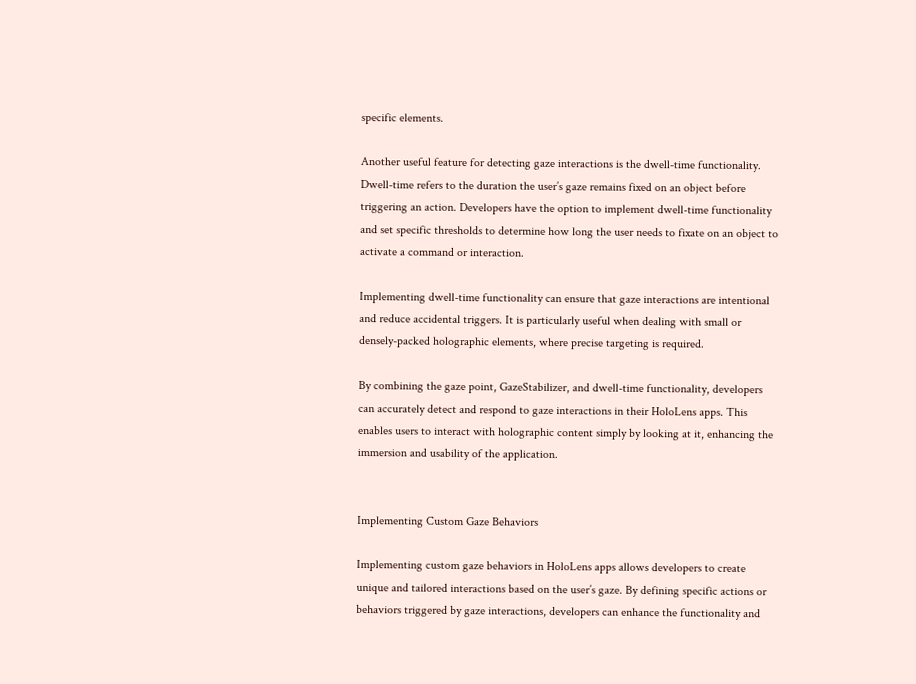specific elements.

Another useful feature for detecting gaze interactions is the dwell-time functionality. Dwell-time refers to the duration the user’s gaze remains fixed on an object before triggering an action. Developers have the option to implement dwell-time functionality and set specific thresholds to determine how long the user needs to fixate on an object to activate a command or interaction.

Implementing dwell-time functionality can ensure that gaze interactions are intentional and reduce accidental triggers. It is particularly useful when dealing with small or densely-packed holographic elements, where precise targeting is required.

By combining the gaze point, GazeStabilizer, and dwell-time functionality, developers can accurately detect and respond to gaze interactions in their HoloLens apps. This enables users to interact with holographic content simply by looking at it, enhancing the immersion and usability of the application.


Implementing Custom Gaze Behaviors

Implementing custom gaze behaviors in HoloLens apps allows developers to create unique and tailored interactions based on the user’s gaze. By defining specific actions or behaviors triggered by gaze interactions, developers can enhance the functionality and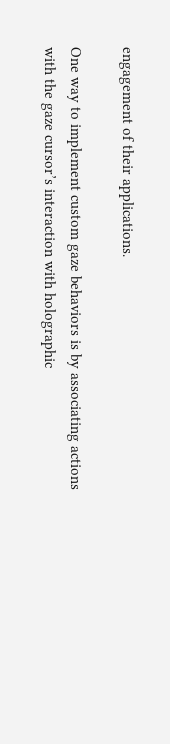engagement of their applications.

One way to implement custom gaze behaviors is by associating actions with the gaze cursor’s interaction with holographic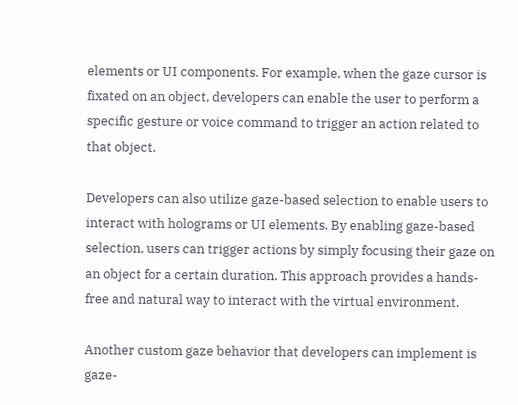elements or UI components. For example, when the gaze cursor is fixated on an object, developers can enable the user to perform a specific gesture or voice command to trigger an action related to that object.

Developers can also utilize gaze-based selection to enable users to interact with holograms or UI elements. By enabling gaze-based selection, users can trigger actions by simply focusing their gaze on an object for a certain duration. This approach provides a hands-free and natural way to interact with the virtual environment.

Another custom gaze behavior that developers can implement is gaze-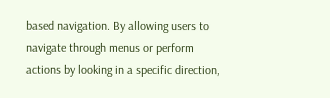based navigation. By allowing users to navigate through menus or perform actions by looking in a specific direction,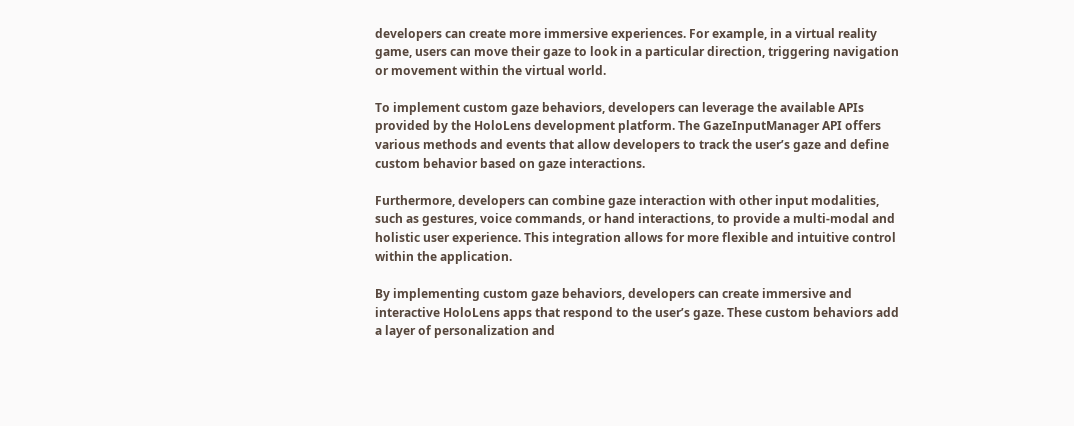developers can create more immersive experiences. For example, in a virtual reality game, users can move their gaze to look in a particular direction, triggering navigation or movement within the virtual world.

To implement custom gaze behaviors, developers can leverage the available APIs provided by the HoloLens development platform. The GazeInputManager API offers various methods and events that allow developers to track the user’s gaze and define custom behavior based on gaze interactions.

Furthermore, developers can combine gaze interaction with other input modalities, such as gestures, voice commands, or hand interactions, to provide a multi-modal and holistic user experience. This integration allows for more flexible and intuitive control within the application.

By implementing custom gaze behaviors, developers can create immersive and interactive HoloLens apps that respond to the user’s gaze. These custom behaviors add a layer of personalization and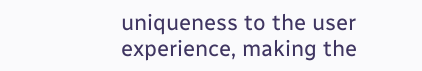uniqueness to the user experience, making the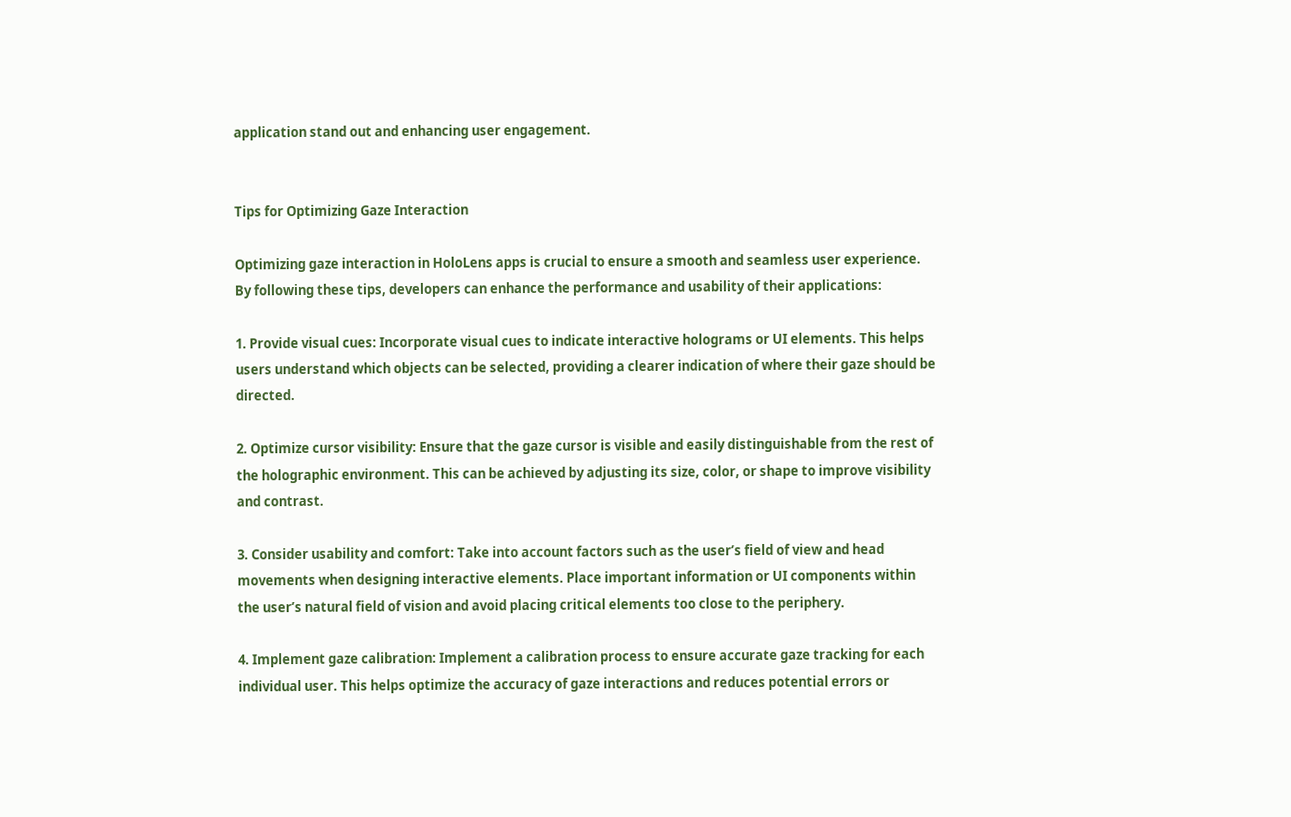application stand out and enhancing user engagement.


Tips for Optimizing Gaze Interaction

Optimizing gaze interaction in HoloLens apps is crucial to ensure a smooth and seamless user experience. By following these tips, developers can enhance the performance and usability of their applications:

1. Provide visual cues: Incorporate visual cues to indicate interactive holograms or UI elements. This helps users understand which objects can be selected, providing a clearer indication of where their gaze should be directed.

2. Optimize cursor visibility: Ensure that the gaze cursor is visible and easily distinguishable from the rest of the holographic environment. This can be achieved by adjusting its size, color, or shape to improve visibility and contrast.

3. Consider usability and comfort: Take into account factors such as the user’s field of view and head movements when designing interactive elements. Place important information or UI components within the user’s natural field of vision and avoid placing critical elements too close to the periphery.

4. Implement gaze calibration: Implement a calibration process to ensure accurate gaze tracking for each individual user. This helps optimize the accuracy of gaze interactions and reduces potential errors or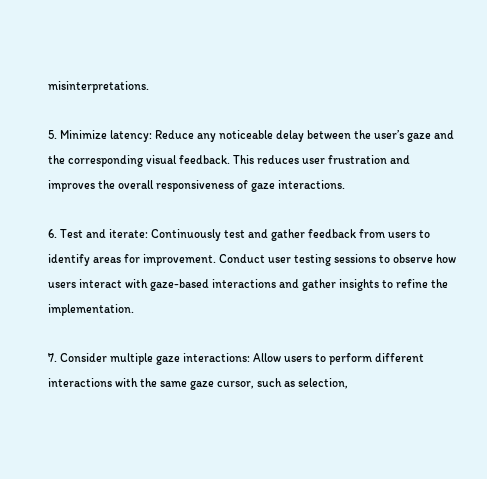misinterpretations.

5. Minimize latency: Reduce any noticeable delay between the user’s gaze and the corresponding visual feedback. This reduces user frustration and improves the overall responsiveness of gaze interactions.

6. Test and iterate: Continuously test and gather feedback from users to identify areas for improvement. Conduct user testing sessions to observe how users interact with gaze-based interactions and gather insights to refine the implementation.

7. Consider multiple gaze interactions: Allow users to perform different interactions with the same gaze cursor, such as selection,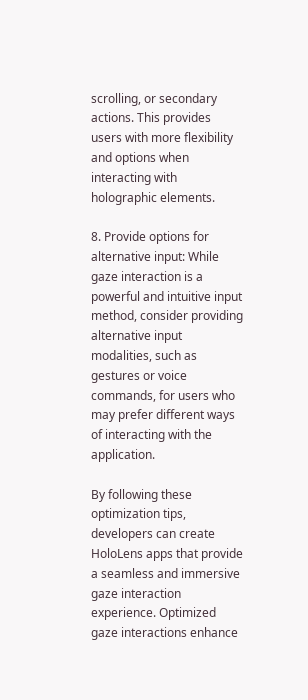scrolling, or secondary actions. This provides users with more flexibility and options when interacting with holographic elements.

8. Provide options for alternative input: While gaze interaction is a powerful and intuitive input method, consider providing alternative input modalities, such as gestures or voice commands, for users who may prefer different ways of interacting with the application.

By following these optimization tips, developers can create HoloLens apps that provide a seamless and immersive gaze interaction experience. Optimized gaze interactions enhance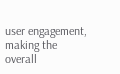user engagement, making the overall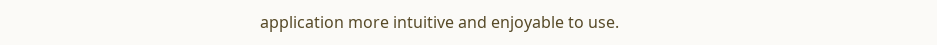application more intuitive and enjoyable to use.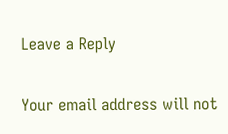Leave a Reply

Your email address will not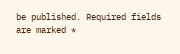be published. Required fields are marked *